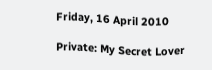Friday, 16 April 2010

Private: My Secret Lover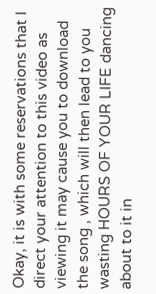Okay, it is with some reservations that I direct your attention to this video as viewing it may cause you to download the song , which will then lead to you wasting HOURS OF YOUR LIFE dancing about to it in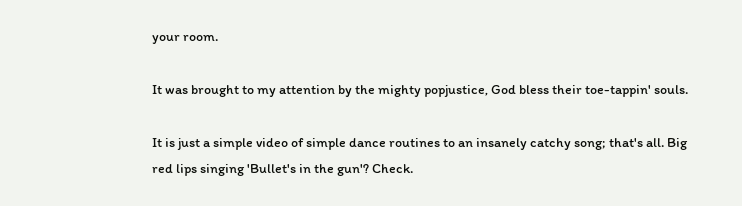your room.

It was brought to my attention by the mighty popjustice, God bless their toe-tappin' souls.

It is just a simple video of simple dance routines to an insanely catchy song; that's all. Big red lips singing 'Bullet's in the gun'? Check.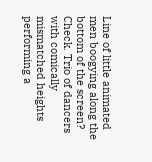Line of little animated men boogying along the bottom of the screen? Check. Trio of dancers with comically mismatched heights performing a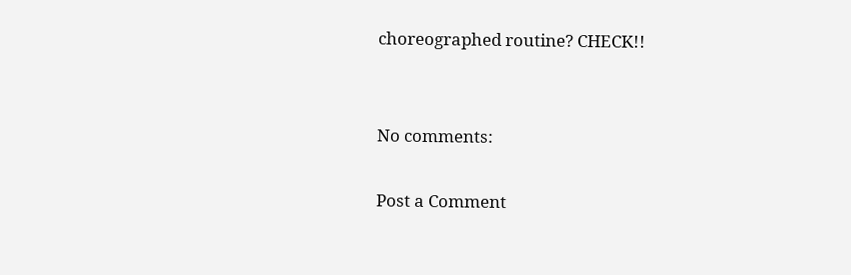choreographed routine? CHECK!!


No comments:

Post a Comment